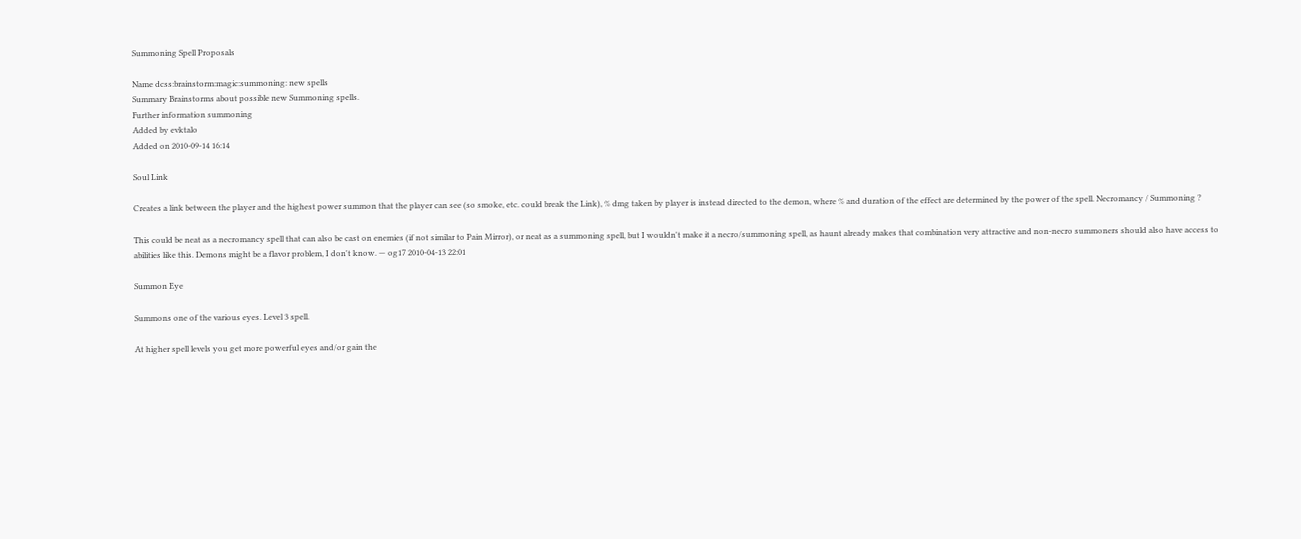Summoning Spell Proposals

Name dcss:brainstorm:magic:summoning: new spells
Summary Brainstorms about possible new Summoning spells.
Further information summoning
Added by evktalo
Added on 2010-09-14 16:14

Soul Link

Creates a link between the player and the highest power summon that the player can see (so smoke, etc. could break the Link), % dmg taken by player is instead directed to the demon, where % and duration of the effect are determined by the power of the spell. Necromancy / Summoning ?

This could be neat as a necromancy spell that can also be cast on enemies (if not similar to Pain Mirror), or neat as a summoning spell, but I wouldn't make it a necro/summoning spell, as haunt already makes that combination very attractive and non-necro summoners should also have access to abilities like this. Demons might be a flavor problem, I don't know. — og17 2010-04-13 22:01

Summon Eye

Summons one of the various eyes. Level 3 spell.

At higher spell levels you get more powerful eyes and/or gain the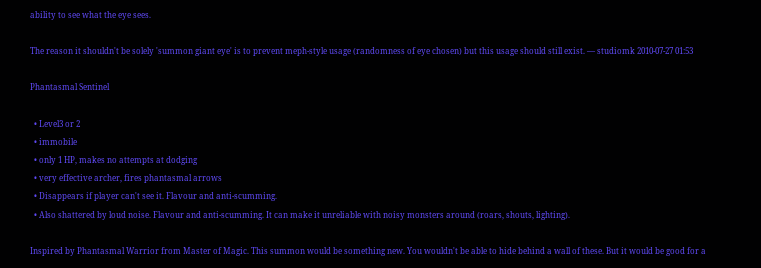ability to see what the eye sees.

The reason it shouldn't be solely 'summon giant eye' is to prevent meph-style usage (randomness of eye chosen) but this usage should still exist. — studiomk 2010-07-27 01:53

Phantasmal Sentinel

  • Level3 or 2
  • immobile
  • only 1 HP, makes no attempts at dodging
  • very effective archer, fires phantasmal arrows
  • Disappears if player can't see it. Flavour and anti-scumming.
  • Also shattered by loud noise. Flavour and anti-scumming. It can make it unreliable with noisy monsters around (roars, shouts, lighting).

Inspired by Phantasmal Warrior from Master of Magic. This summon would be something new. You wouldn't be able to hide behind a wall of these. But it would be good for a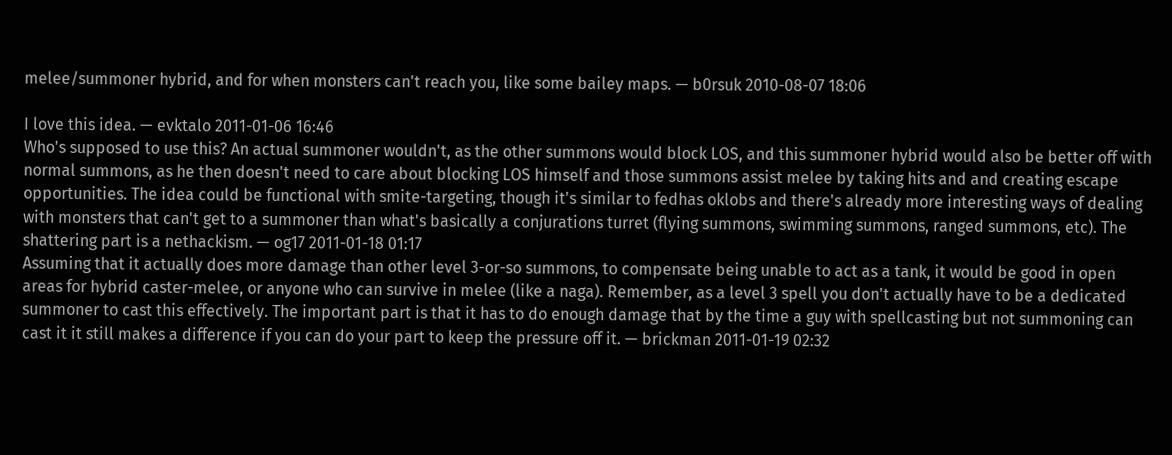melee/summoner hybrid, and for when monsters can't reach you, like some bailey maps. — b0rsuk 2010-08-07 18:06

I love this idea. — evktalo 2011-01-06 16:46
Who's supposed to use this? An actual summoner wouldn't, as the other summons would block LOS, and this summoner hybrid would also be better off with normal summons, as he then doesn't need to care about blocking LOS himself and those summons assist melee by taking hits and and creating escape opportunities. The idea could be functional with smite-targeting, though it's similar to fedhas oklobs and there's already more interesting ways of dealing with monsters that can't get to a summoner than what's basically a conjurations turret (flying summons, swimming summons, ranged summons, etc). The shattering part is a nethackism. — og17 2011-01-18 01:17
Assuming that it actually does more damage than other level 3-or-so summons, to compensate being unable to act as a tank, it would be good in open areas for hybrid caster-melee, or anyone who can survive in melee (like a naga). Remember, as a level 3 spell you don't actually have to be a dedicated summoner to cast this effectively. The important part is that it has to do enough damage that by the time a guy with spellcasting but not summoning can cast it it still makes a difference if you can do your part to keep the pressure off it. — brickman 2011-01-19 02:32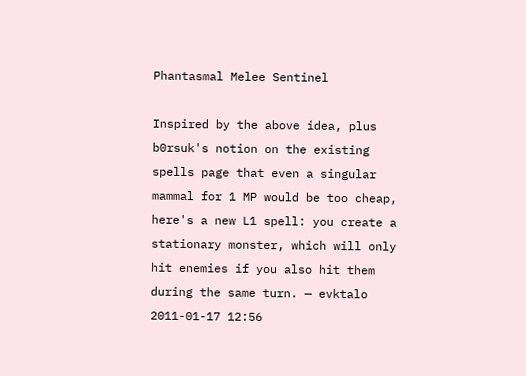Phantasmal Melee Sentinel

Inspired by the above idea, plus b0rsuk's notion on the existing spells page that even a singular mammal for 1 MP would be too cheap, here's a new L1 spell: you create a stationary monster, which will only hit enemies if you also hit them during the same turn. — evktalo 2011-01-17 12:56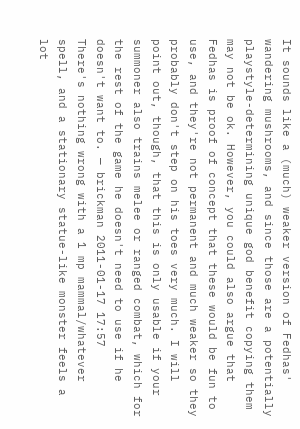It sounds like a (much) weaker version of Fedhas' wandering mushrooms, and since those are a potentially playstyle-determining unique god benefit copying them may not be ok. However, you could also argue that Fedhas is proof of concept that these would be fun to use, and they're not permanent and much weaker so they probably don't step on his toes very much. I will point out, though, that this is only usable if your summoner also trains melee or ranged combat, which for the rest of the game he doesn't need to use if he doesn't want to. — brickman 2011-01-17 17:57
There's nothing wrong with a 1 mp mammal/whatever spell, and a stationary statue-like monster feels a lot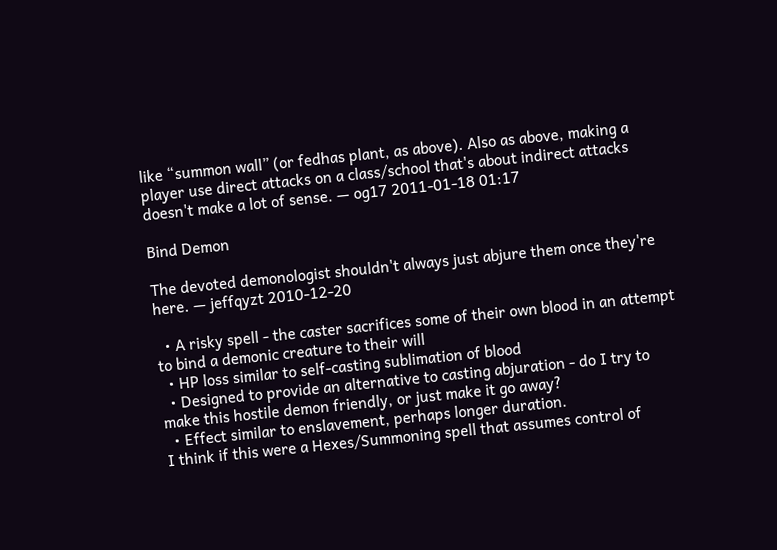like “summon wall” (or fedhas plant, as above). Also as above, making a player use direct attacks on a class/school that's about indirect attacks doesn't make a lot of sense. — og17 2011-01-18 01:17

Bind Demon

The devoted demonologist shouldn't always just abjure them once they're here. — jeffqyzt 2010-12-20

  • A risky spell - the caster sacrifices some of their own blood in an attempt to bind a demonic creature to their will
  • HP loss similar to self-casting sublimation of blood
  • Designed to provide an alternative to casting abjuration - do I try to make this hostile demon friendly, or just make it go away?
  • Effect similar to enslavement, perhaps longer duration.
I think if this were a Hexes/Summoning spell that assumes control of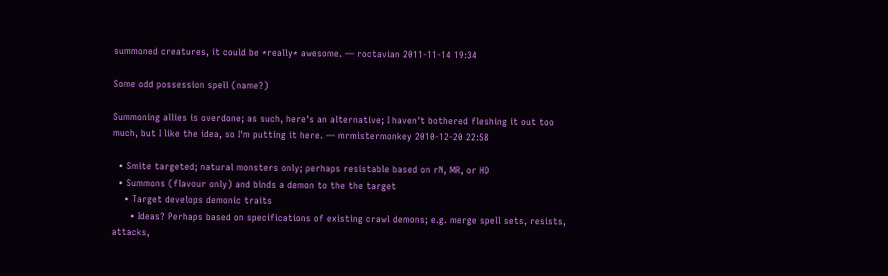summoned creatures, it could be *really* awesome. — roctavian 2011-11-14 19:34

Some odd possession spell (name?)

Summoning allies is overdone; as such, here's an alternative; I haven't bothered fleshing it out too much, but I like the idea, so I'm putting it here. — mrmistermonkey 2010-12-20 22:58

  • Smite targeted; natural monsters only; perhaps resistable based on rN, MR, or HD
  • Summons (flavour only) and binds a demon to the the target
    • Target develops demonic traits
      • Ideas? Perhaps based on specifications of existing crawl demons; e.g. merge spell sets, resists, attacks,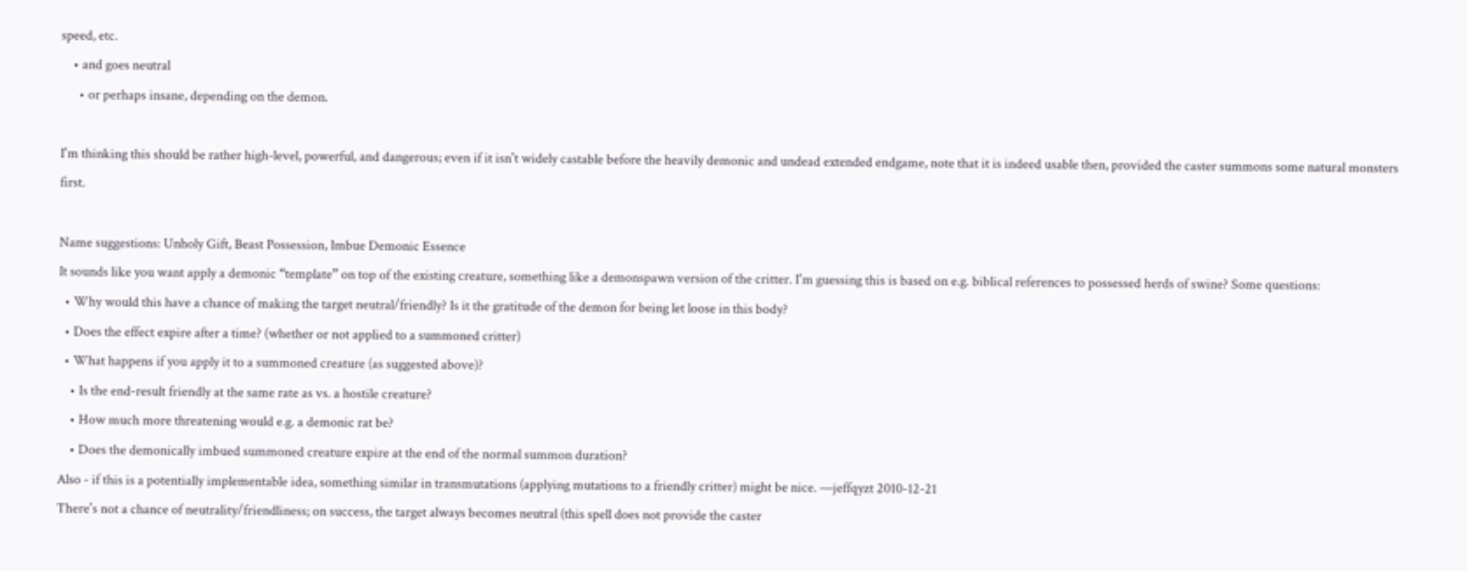speed, etc.
    • and goes neutral
      • or perhaps insane, depending on the demon.

I'm thinking this should be rather high-level, powerful, and dangerous; even if it isn't widely castable before the heavily demonic and undead extended endgame, note that it is indeed usable then, provided the caster summons some natural monsters first.

Name suggestions: Unholy Gift, Beast Possession, Imbue Demonic Essence
It sounds like you want apply a demonic “template” on top of the existing creature, something like a demonspawn version of the critter. I'm guessing this is based on e.g. biblical references to possessed herds of swine? Some questions:
  • Why would this have a chance of making the target neutral/friendly? Is it the gratitude of the demon for being let loose in this body?
  • Does the effect expire after a time? (whether or not applied to a summoned critter)
  • What happens if you apply it to a summoned creature (as suggested above)?
    • Is the end-result friendly at the same rate as vs. a hostile creature?
    • How much more threatening would e.g. a demonic rat be?
    • Does the demonically imbued summoned creature expire at the end of the normal summon duration?
Also - if this is a potentially implementable idea, something similar in transmutations (applying mutations to a friendly critter) might be nice. —jeffqyzt 2010-12-21
There's not a chance of neutrality/friendliness; on success, the target always becomes neutral (this spell does not provide the caster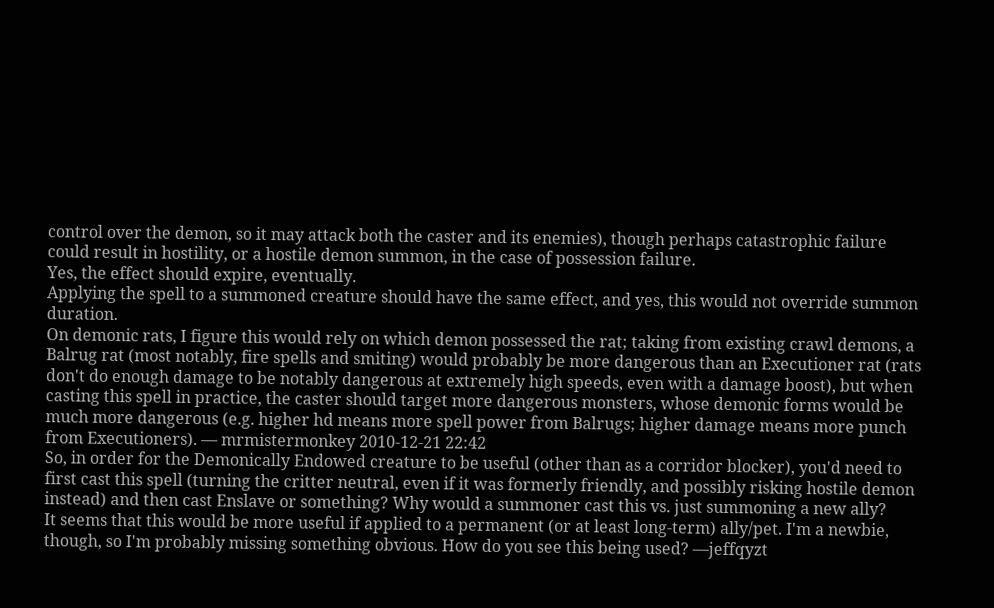control over the demon, so it may attack both the caster and its enemies), though perhaps catastrophic failure could result in hostility, or a hostile demon summon, in the case of possession failure.
Yes, the effect should expire, eventually.
Applying the spell to a summoned creature should have the same effect, and yes, this would not override summon duration.
On demonic rats, I figure this would rely on which demon possessed the rat; taking from existing crawl demons, a Balrug rat (most notably, fire spells and smiting) would probably be more dangerous than an Executioner rat (rats don't do enough damage to be notably dangerous at extremely high speeds, even with a damage boost), but when casting this spell in practice, the caster should target more dangerous monsters, whose demonic forms would be much more dangerous (e.g. higher hd means more spell power from Balrugs; higher damage means more punch from Executioners). — mrmistermonkey 2010-12-21 22:42
So, in order for the Demonically Endowed creature to be useful (other than as a corridor blocker), you'd need to first cast this spell (turning the critter neutral, even if it was formerly friendly, and possibly risking hostile demon instead) and then cast Enslave or something? Why would a summoner cast this vs. just summoning a new ally?
It seems that this would be more useful if applied to a permanent (or at least long-term) ally/pet. I'm a newbie, though, so I'm probably missing something obvious. How do you see this being used? —jeffqyzt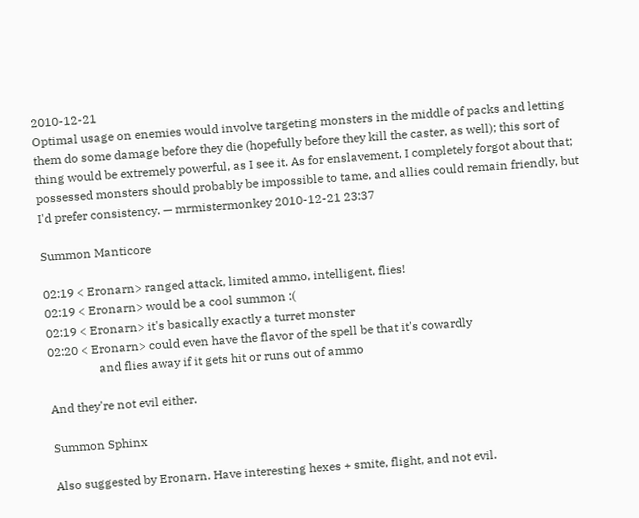2010-12-21
Optimal usage on enemies would involve targeting monsters in the middle of packs and letting them do some damage before they die (hopefully before they kill the caster, as well); this sort of thing would be extremely powerful, as I see it. As for enslavement, I completely forgot about that; possessed monsters should probably be impossible to tame, and allies could remain friendly, but I'd prefer consistency. — mrmistermonkey 2010-12-21 23:37

Summon Manticore

02:19 < Eronarn> ranged attack, limited ammo, intelligent, flies!
02:19 < Eronarn> would be a cool summon :(
02:19 < Eronarn> it's basically exactly a turret monster
02:20 < Eronarn> could even have the flavor of the spell be that it's cowardly
                 and flies away if it gets hit or runs out of ammo

And they're not evil either.

Summon Sphinx

Also suggested by Eronarn. Have interesting hexes + smite, flight, and not evil.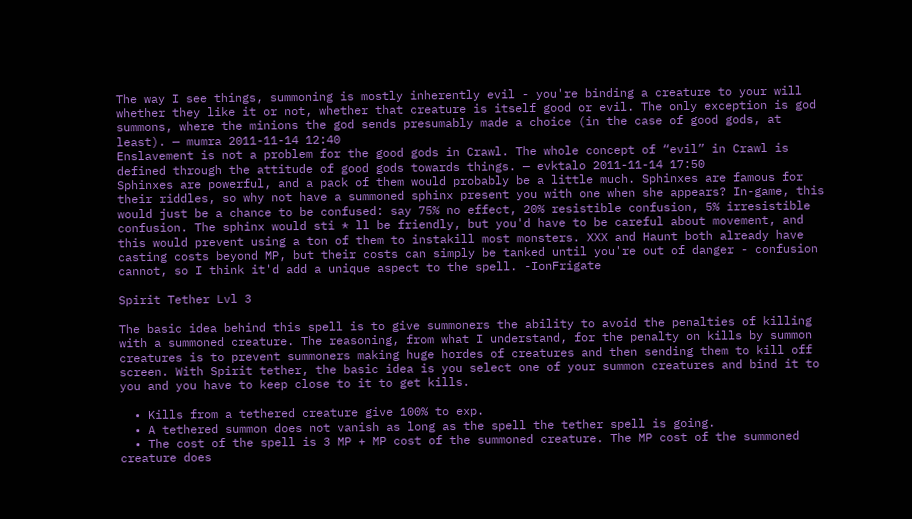The way I see things, summoning is mostly inherently evil - you're binding a creature to your will whether they like it or not, whether that creature is itself good or evil. The only exception is god summons, where the minions the god sends presumably made a choice (in the case of good gods, at least). — mumra 2011-11-14 12:40
Enslavement is not a problem for the good gods in Crawl. The whole concept of “evil” in Crawl is defined through the attitude of good gods towards things. — evktalo 2011-11-14 17:50
Sphinxes are powerful, and a pack of them would probably be a little much. Sphinxes are famous for their riddles, so why not have a summoned sphinx present you with one when she appears? In-game, this would just be a chance to be confused: say 75% no effect, 20% resistible confusion, 5% irresistible confusion. The sphinx would sti * ll be friendly, but you'd have to be careful about movement, and this would prevent using a ton of them to instakill most monsters. XXX and Haunt both already have casting costs beyond MP, but their costs can simply be tanked until you're out of danger - confusion cannot, so I think it'd add a unique aspect to the spell. -IonFrigate

Spirit Tether Lvl 3

The basic idea behind this spell is to give summoners the ability to avoid the penalties of killing with a summoned creature. The reasoning, from what I understand, for the penalty on kills by summon creatures is to prevent summoners making huge hordes of creatures and then sending them to kill off screen. With Spirit tether, the basic idea is you select one of your summon creatures and bind it to you and you have to keep close to it to get kills.

  • Kills from a tethered creature give 100% to exp.
  • A tethered summon does not vanish as long as the spell the tether spell is going.
  • The cost of the spell is 3 MP + MP cost of the summoned creature. The MP cost of the summoned creature does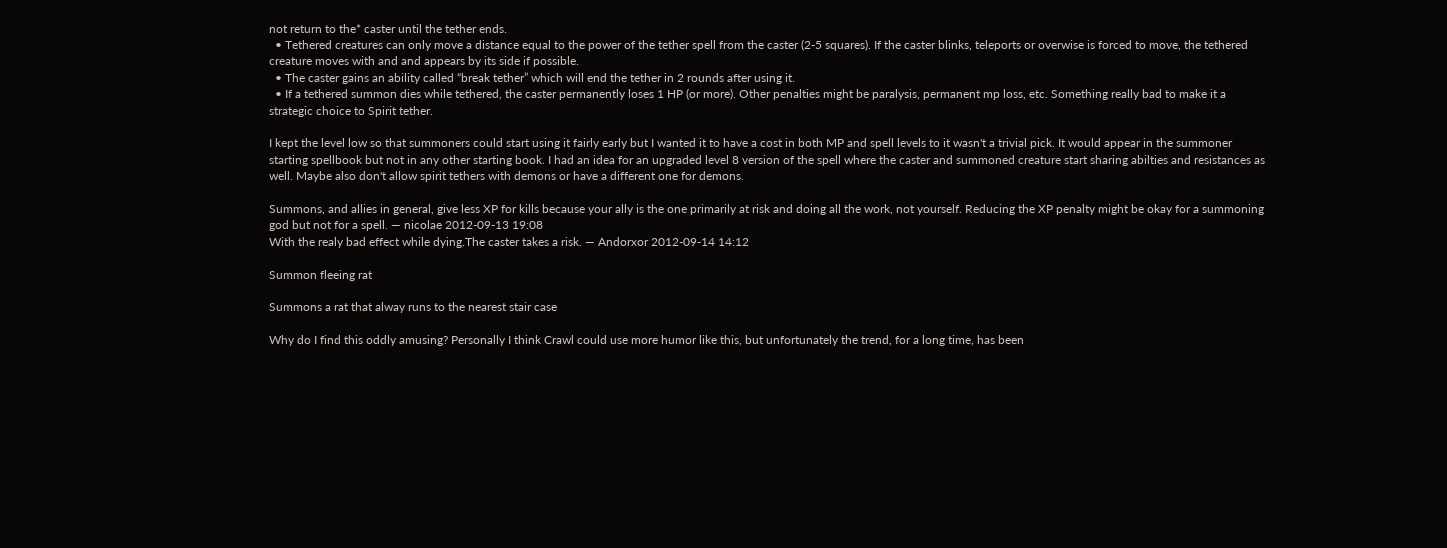not return to the* caster until the tether ends.
  • Tethered creatures can only move a distance equal to the power of the tether spell from the caster (2-5 squares). If the caster blinks, teleports or overwise is forced to move, the tethered creature moves with and and appears by its side if possible.
  • The caster gains an ability called “break tether” which will end the tether in 2 rounds after using it.
  • If a tethered summon dies while tethered, the caster permanently loses 1 HP (or more). Other penalties might be paralysis, permanent mp loss, etc. Something really bad to make it a strategic choice to Spirit tether.

I kept the level low so that summoners could start using it fairly early but I wanted it to have a cost in both MP and spell levels to it wasn't a trivial pick. It would appear in the summoner starting spellbook but not in any other starting book. I had an idea for an upgraded level 8 version of the spell where the caster and summoned creature start sharing abilties and resistances as well. Maybe also don't allow spirit tethers with demons or have a different one for demons.

Summons, and allies in general, give less XP for kills because your ally is the one primarily at risk and doing all the work, not yourself. Reducing the XP penalty might be okay for a summoning god but not for a spell. — nicolae 2012-09-13 19:08
With the realy bad effect while dying.The caster takes a risk. — Andorxor 2012-09-14 14:12

Summon fleeing rat

Summons a rat that alway runs to the nearest stair case

Why do I find this oddly amusing? Personally I think Crawl could use more humor like this, but unfortunately the trend, for a long time, has been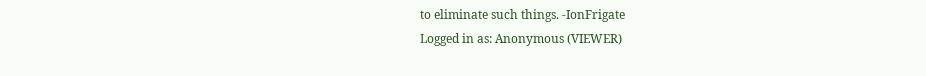to eliminate such things. -IonFrigate
Logged in as: Anonymous (VIEWER)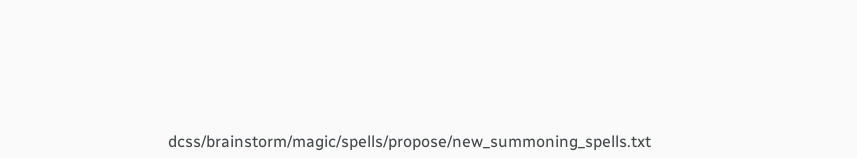dcss/brainstorm/magic/spells/propose/new_summoning_spells.txt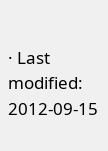· Last modified: 2012-09-15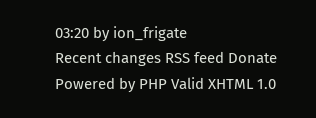03:20 by ion_frigate
Recent changes RSS feed Donate Powered by PHP Valid XHTML 1.0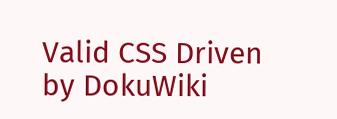Valid CSS Driven by DokuWiki